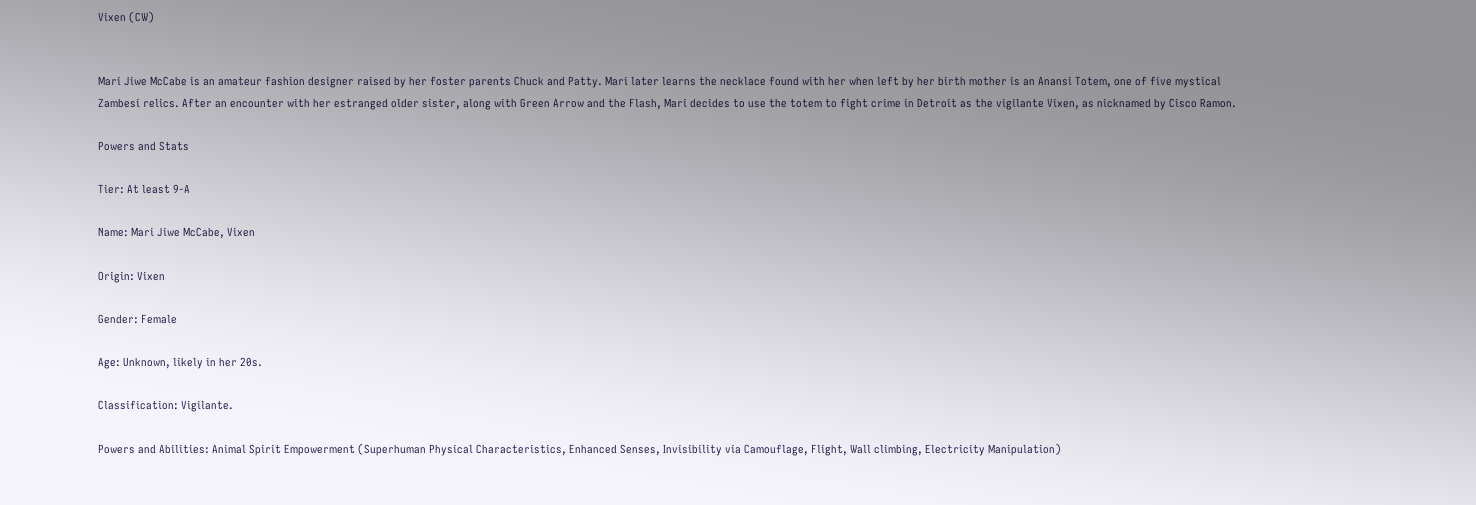Vixen (CW)


Mari Jiwe McCabe is an amateur fashion designer raised by her foster parents Chuck and Patty. Mari later learns the necklace found with her when left by her birth mother is an Anansi Totem, one of five mystical Zambesi relics. After an encounter with her estranged older sister, along with Green Arrow and the Flash, Mari decides to use the totem to fight crime in Detroit as the vigilante Vixen, as nicknamed by Cisco Ramon.

Powers and Stats

Tier: At least 9-A

Name: Mari Jiwe McCabe, Vixen

Origin: Vixen

Gender: Female

Age: Unknown, likely in her 20s.

Classification: Vigilante.

Powers and Abilities: Animal Spirit Empowerment (Superhuman Physical Characteristics, Enhanced Senses, Invisibility via Camouflage, Flight, Wall climbing, Electricity Manipulation)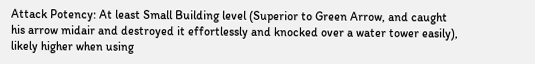Attack Potency: At least Small Building level (Superior to Green Arrow, and caught his arrow midair and destroyed it effortlessly and knocked over a water tower easily), likely higher when using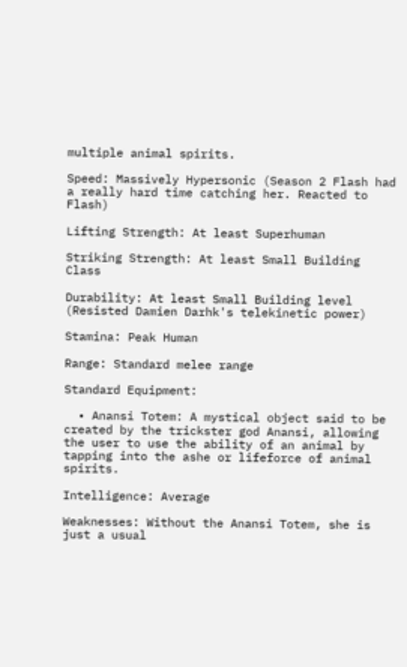multiple animal spirits.

Speed: Massively Hypersonic (Season 2 Flash had a really hard time catching her. Reacted to Flash)

Lifting Strength: At least Superhuman

Striking Strength: At least Small Building Class

Durability: At least Small Building level (Resisted Damien Darhk's telekinetic power)

Stamina: Peak Human

Range: Standard melee range

Standard Equipment:

  • Anansi Totem: A mystical object said to be created by the trickster god Anansi, allowing the user to use the ability of an animal by tapping into the ashe or lifeforce of animal spirits.

Intelligence: Average

Weaknesses: Without the Anansi Totem, she is just a usual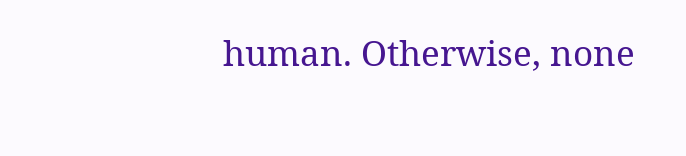human. Otherwise, none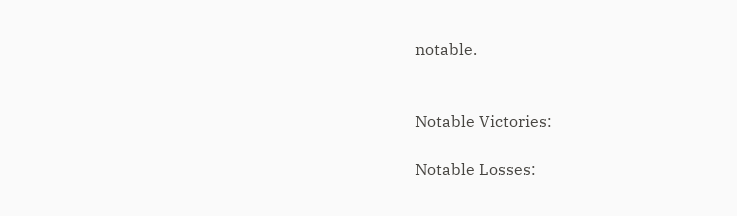notable.


Notable Victories:

Notable Losses: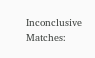Inconclusive Matches: